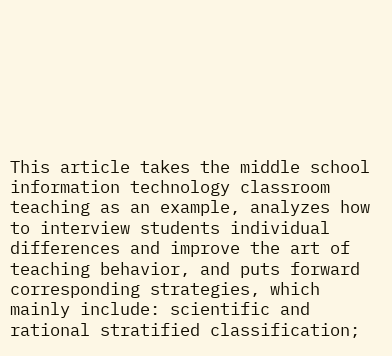This article takes the middle school information technology classroom teaching as an example, analyzes how to interview students individual differences and improve the art of teaching behavior, and puts forward corresponding strategies, which mainly include: scientific and rational stratified classification;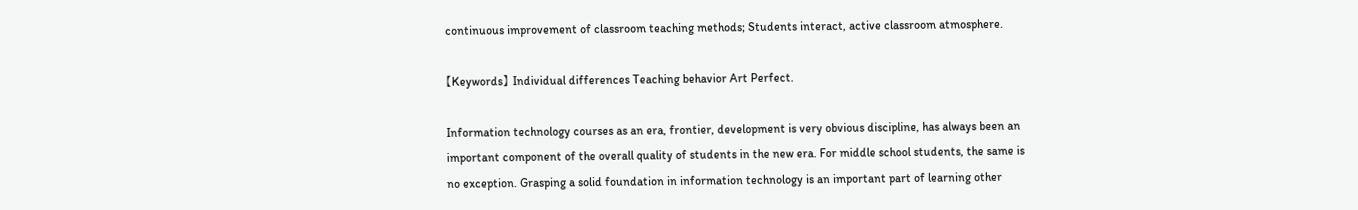continuous improvement of classroom teaching methods; Students interact, active classroom atmosphere.

【Keywords】 Individual differences Teaching behavior Art Perfect.

Information technology courses as an era, frontier, development is very obvious discipline, has always been an important component of the overall quality of students in the new era. For middle school students, the same is no exception. Grasping a solid foundation in information technology is an important part of learning other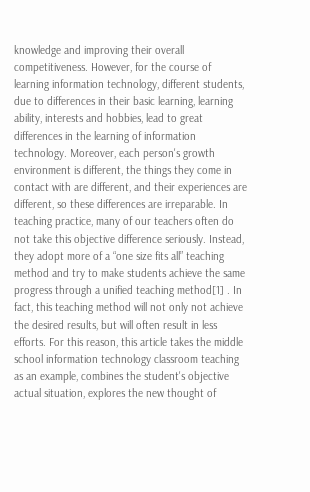knowledge and improving their overall competitiveness. However, for the course of learning information technology, different students, due to differences in their basic learning, learning ability, interests and hobbies, lead to great differences in the learning of information technology. Moreover, each person's growth environment is different, the things they come in contact with are different, and their experiences are different, so these differences are irreparable. In teaching practice, many of our teachers often do not take this objective difference seriously. Instead, they adopt more of a “one size fits all” teaching method and try to make students achieve the same progress through a unified teaching method[1] . In fact, this teaching method will not only not achieve the desired results, but will often result in less efforts. For this reason, this article takes the middle school information technology classroom teaching as an example, combines the student's objective actual situation, explores the new thought of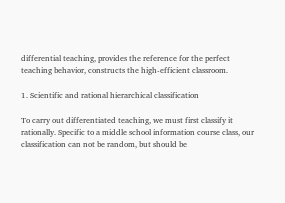differential teaching, provides the reference for the perfect teaching behavior, constructs the high-efficient classroom.

1. Scientific and rational hierarchical classification

To carry out differentiated teaching, we must first classify it rationally. Specific to a middle school information course class, our classification can not be random, but should be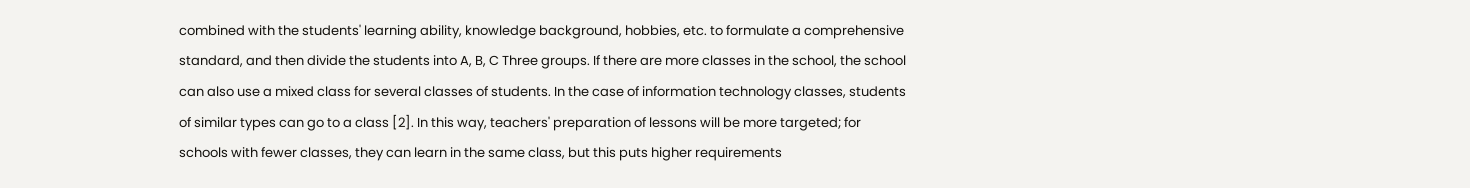combined with the students' learning ability, knowledge background, hobbies, etc. to formulate a comprehensive standard, and then divide the students into A, B, C Three groups. If there are more classes in the school, the school can also use a mixed class for several classes of students. In the case of information technology classes, students of similar types can go to a class [2]. In this way, teachers' preparation of lessons will be more targeted; for schools with fewer classes, they can learn in the same class, but this puts higher requirements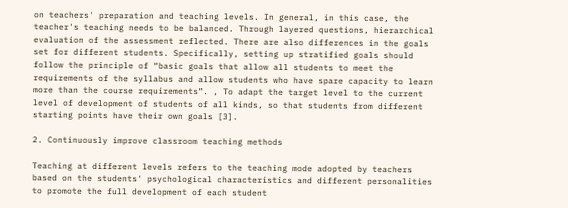on teachers' preparation and teaching levels. In general, in this case, the teacher's teaching needs to be balanced. Through layered questions, hierarchical evaluation of the assessment reflected. There are also differences in the goals set for different students. Specifically, setting up stratified goals should follow the principle of “basic goals that allow all students to meet the requirements of the syllabus and allow students who have spare capacity to learn more than the course requirements”. , To adapt the target level to the current level of development of students of all kinds, so that students from different starting points have their own goals [3].

2. Continuously improve classroom teaching methods

Teaching at different levels refers to the teaching mode adopted by teachers based on the students' psychological characteristics and different personalities to promote the full development of each student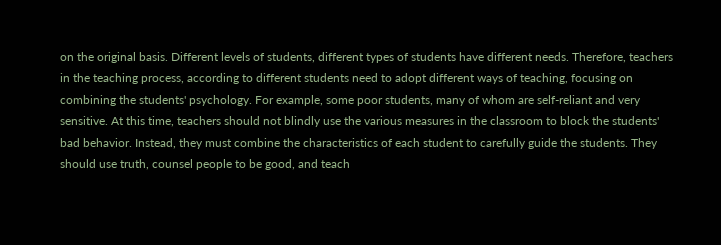on the original basis. Different levels of students, different types of students have different needs. Therefore, teachers in the teaching process, according to different students need to adopt different ways of teaching, focusing on combining the students' psychology. For example, some poor students, many of whom are self-reliant and very sensitive. At this time, teachers should not blindly use the various measures in the classroom to block the students' bad behavior. Instead, they must combine the characteristics of each student to carefully guide the students. They should use truth, counsel people to be good, and teach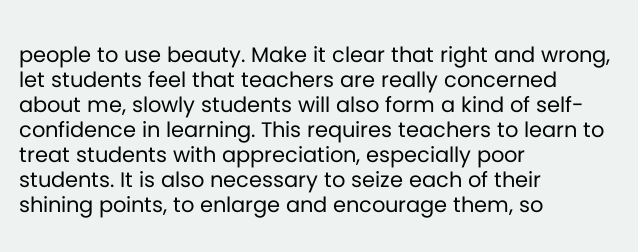people to use beauty. Make it clear that right and wrong, let students feel that teachers are really concerned about me, slowly students will also form a kind of self-confidence in learning. This requires teachers to learn to treat students with appreciation, especially poor students. It is also necessary to seize each of their shining points, to enlarge and encourage them, so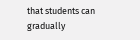that students can gradually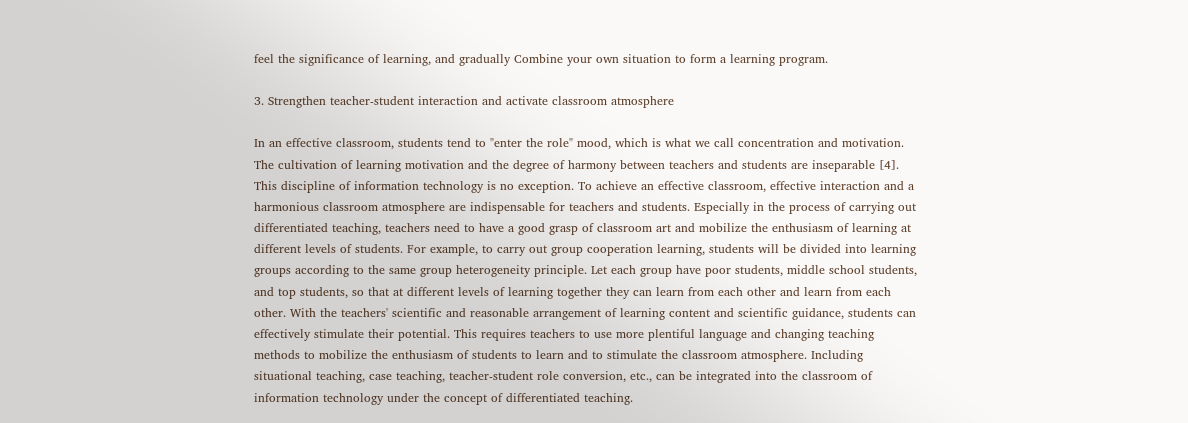feel the significance of learning, and gradually Combine your own situation to form a learning program.

3. Strengthen teacher-student interaction and activate classroom atmosphere

In an effective classroom, students tend to "enter the role" mood, which is what we call concentration and motivation. The cultivation of learning motivation and the degree of harmony between teachers and students are inseparable [4]. This discipline of information technology is no exception. To achieve an effective classroom, effective interaction and a harmonious classroom atmosphere are indispensable for teachers and students. Especially in the process of carrying out differentiated teaching, teachers need to have a good grasp of classroom art and mobilize the enthusiasm of learning at different levels of students. For example, to carry out group cooperation learning, students will be divided into learning groups according to the same group heterogeneity principle. Let each group have poor students, middle school students, and top students, so that at different levels of learning together they can learn from each other and learn from each other. With the teachers' scientific and reasonable arrangement of learning content and scientific guidance, students can effectively stimulate their potential. This requires teachers to use more plentiful language and changing teaching methods to mobilize the enthusiasm of students to learn and to stimulate the classroom atmosphere. Including situational teaching, case teaching, teacher-student role conversion, etc., can be integrated into the classroom of information technology under the concept of differentiated teaching.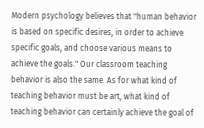Modern psychology believes that "human behavior is based on specific desires, in order to achieve specific goals, and choose various means to achieve the goals." Our classroom teaching behavior is also the same. As for what kind of teaching behavior must be art, what kind of teaching behavior can certainly achieve the goal of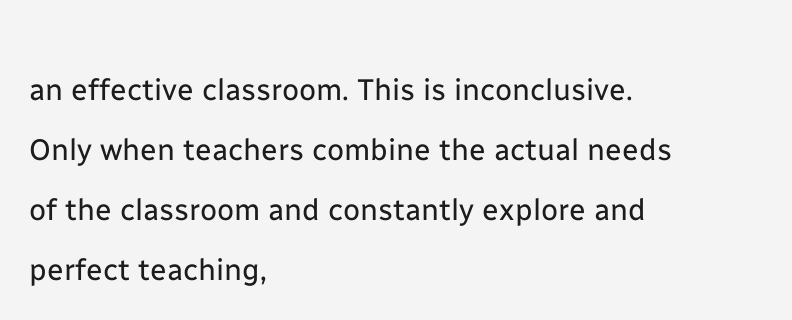an effective classroom. This is inconclusive. Only when teachers combine the actual needs of the classroom and constantly explore and perfect teaching,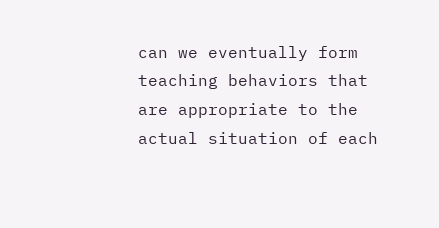can we eventually form teaching behaviors that are appropriate to the actual situation of each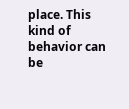place. This kind of behavior can be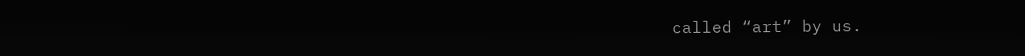called “art” by us.